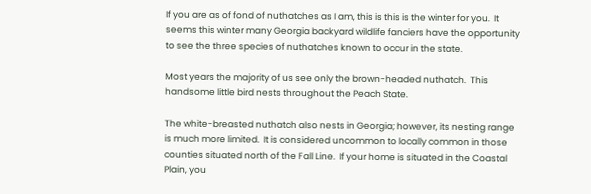If you are as of fond of nuthatches as I am, this is this is the winter for you.  It seems this winter many Georgia backyard wildlife fanciers have the opportunity to see the three species of nuthatches known to occur in the state.

Most years the majority of us see only the brown-headed nuthatch.  This handsome little bird nests throughout the Peach State.

The white-breasted nuthatch also nests in Georgia; however, its nesting range is much more limited.  It is considered uncommon to locally common in those counties situated north of the Fall Line.  If your home is situated in the Coastal Plain, you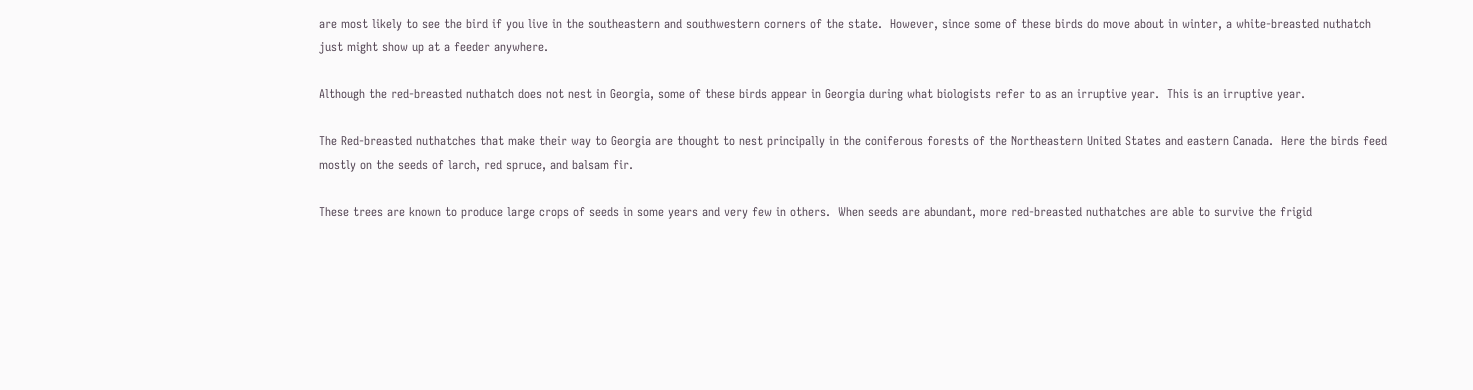are most likely to see the bird if you live in the southeastern and southwestern corners of the state.  However, since some of these birds do move about in winter, a white-breasted nuthatch just might show up at a feeder anywhere.

Although the red-breasted nuthatch does not nest in Georgia, some of these birds appear in Georgia during what biologists refer to as an irruptive year.  This is an irruptive year.

The Red-breasted nuthatches that make their way to Georgia are thought to nest principally in the coniferous forests of the Northeastern United States and eastern Canada.  Here the birds feed mostly on the seeds of larch, red spruce, and balsam fir.

These trees are known to produce large crops of seeds in some years and very few in others.  When seeds are abundant, more red-breasted nuthatches are able to survive the frigid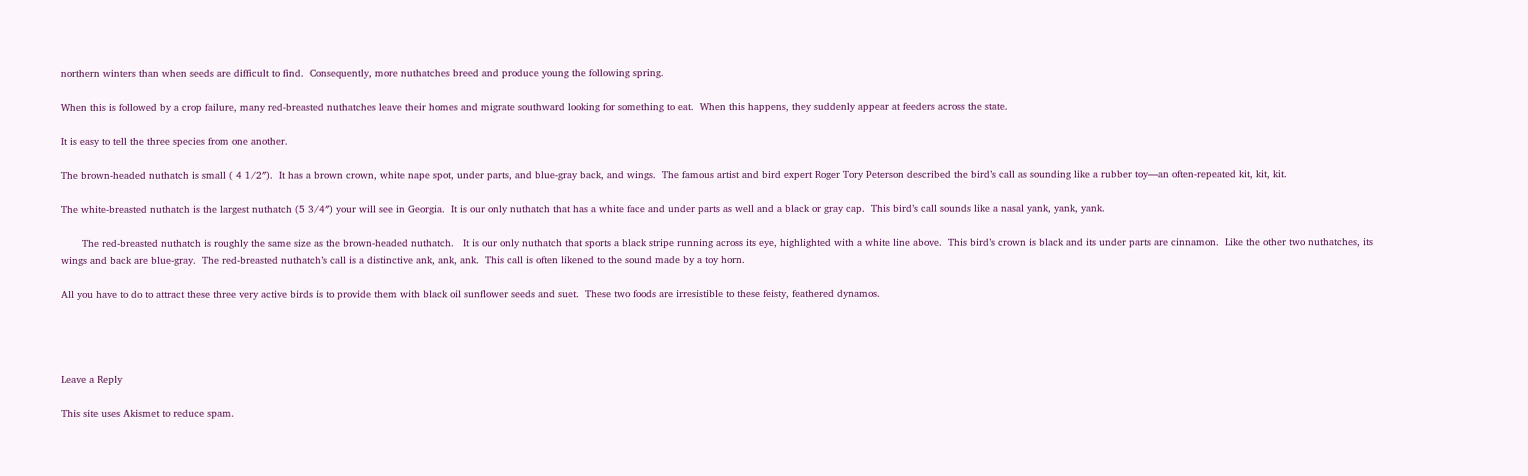northern winters than when seeds are difficult to find.  Consequently, more nuthatches breed and produce young the following spring.

When this is followed by a crop failure, many red-breasted nuthatches leave their homes and migrate southward looking for something to eat.  When this happens, they suddenly appear at feeders across the state.

It is easy to tell the three species from one another.

The brown-headed nuthatch is small ( 4 1/2″).  It has a brown crown, white nape spot, under parts, and blue-gray back, and wings.  The famous artist and bird expert Roger Tory Peterson described the bird’s call as sounding like a rubber toy—an often-repeated kit, kit, kit.

The white-breasted nuthatch is the largest nuthatch (5 3/4″) your will see in Georgia.  It is our only nuthatch that has a white face and under parts as well and a black or gray cap.  This bird’s call sounds like a nasal yank, yank, yank.

       The red-breasted nuthatch is roughly the same size as the brown-headed nuthatch.   It is our only nuthatch that sports a black stripe running across its eye, highlighted with a white line above.  This bird’s crown is black and its under parts are cinnamon.  Like the other two nuthatches, its wings and back are blue-gray.  The red-breasted nuthatch’s call is a distinctive ank, ank, ank.  This call is often likened to the sound made by a toy horn.

All you have to do to attract these three very active birds is to provide them with black oil sunflower seeds and suet.  These two foods are irresistible to these feisty, feathered dynamos.




Leave a Reply

This site uses Akismet to reduce spam.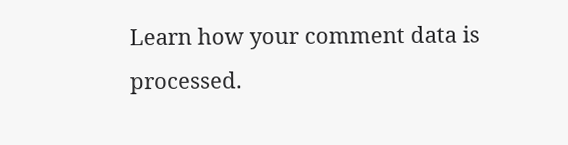Learn how your comment data is processed.